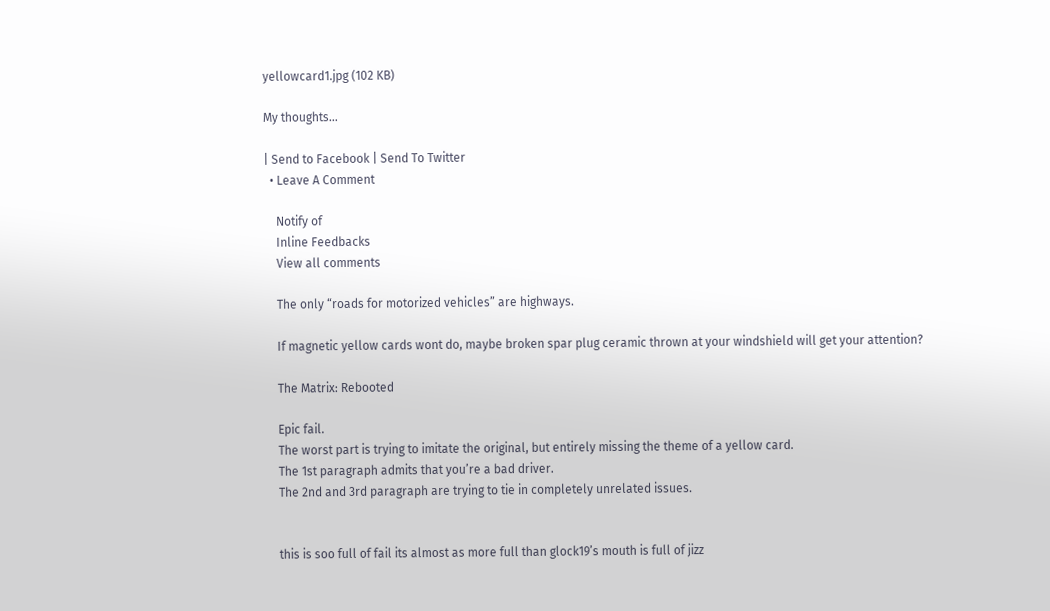yellowcard1.jpg (102 KB)

My thoughts…

| Send to Facebook | Send To Twitter
  • Leave A Comment

    Notify of
    Inline Feedbacks
    View all comments

    The only “roads for motorized vehicles” are highways.

    If magnetic yellow cards wont do, maybe broken spar plug ceramic thrown at your windshield will get your attention?

    The Matrix: Rebooted

    Epic fail.
    The worst part is trying to imitate the original, but entirely missing the theme of a yellow card.
    The 1st paragraph admits that you’re a bad driver.
    The 2nd and 3rd paragraph are trying to tie in completely unrelated issues.


    this is soo full of fail its almost as more full than glock19’s mouth is full of jizz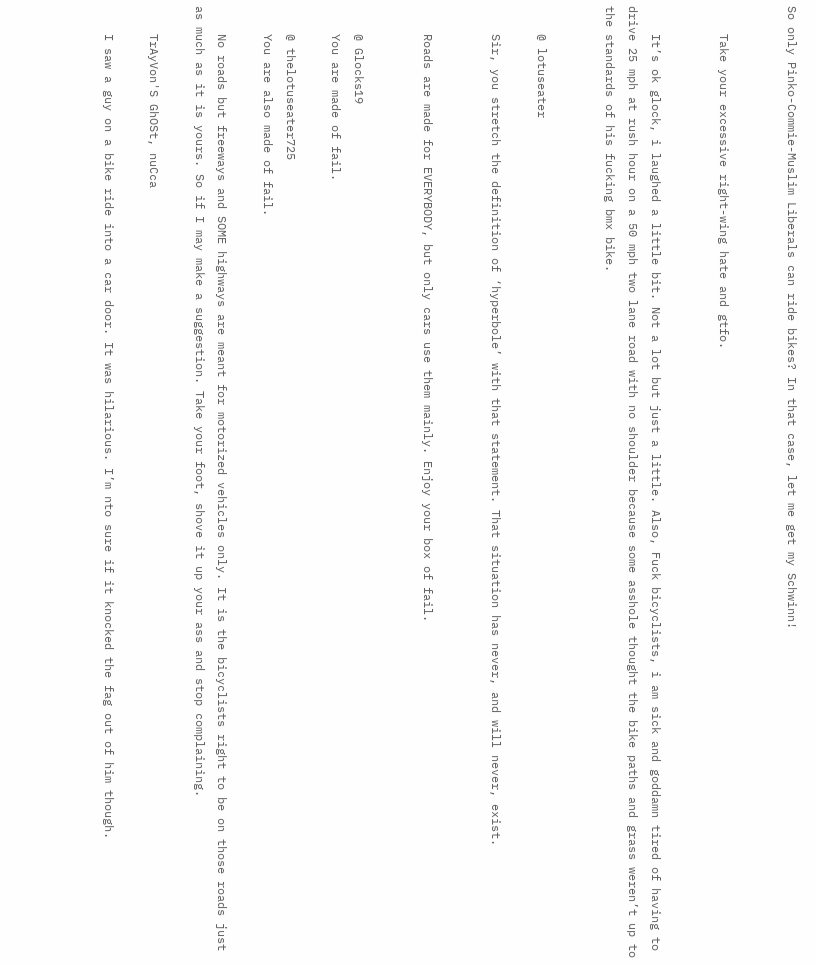So only Pinko-Commie-Muslim Liberals can ride bikes? In that case, let me get my Schwinn!


    Take your excessive right-wing hate and gtfo.


    It’s ok glock, i laughed a little bit. Not a lot but just a little. Also, Fuck bicyclists, i am sick and goddamn tired of having to drive 25 mph at rush hour on a 50 mph two lane road with no shoulder because some asshole thought the bike paths and grass weren’t up to the standards of his fucking bmx bike.


    @ lotuseater

    Sir, you stretch the definition of ‘hyperbole’ with that statement. That situation has never, and will never, exist.


    Roads are made for EVERYBODY, but only cars use them mainly. Enjoy your box of fail.


    @ Glocks19
    You are made of fail.

    @ thelotuseater725
    You are also made of fail.

    No roads but freeways and SOME highways are meant for motorized vehicles only. It is the bicyclists right to be on those roads just as much as it is yours. So if I may make a suggestion. Take your foot, shove it up your ass and stop complaining.

    TrAyVon'S GhOSt, nuCca

    I saw a guy on a bike ride into a car door. It was hilarious. I’m nto sure if it knocked the fag out of him though.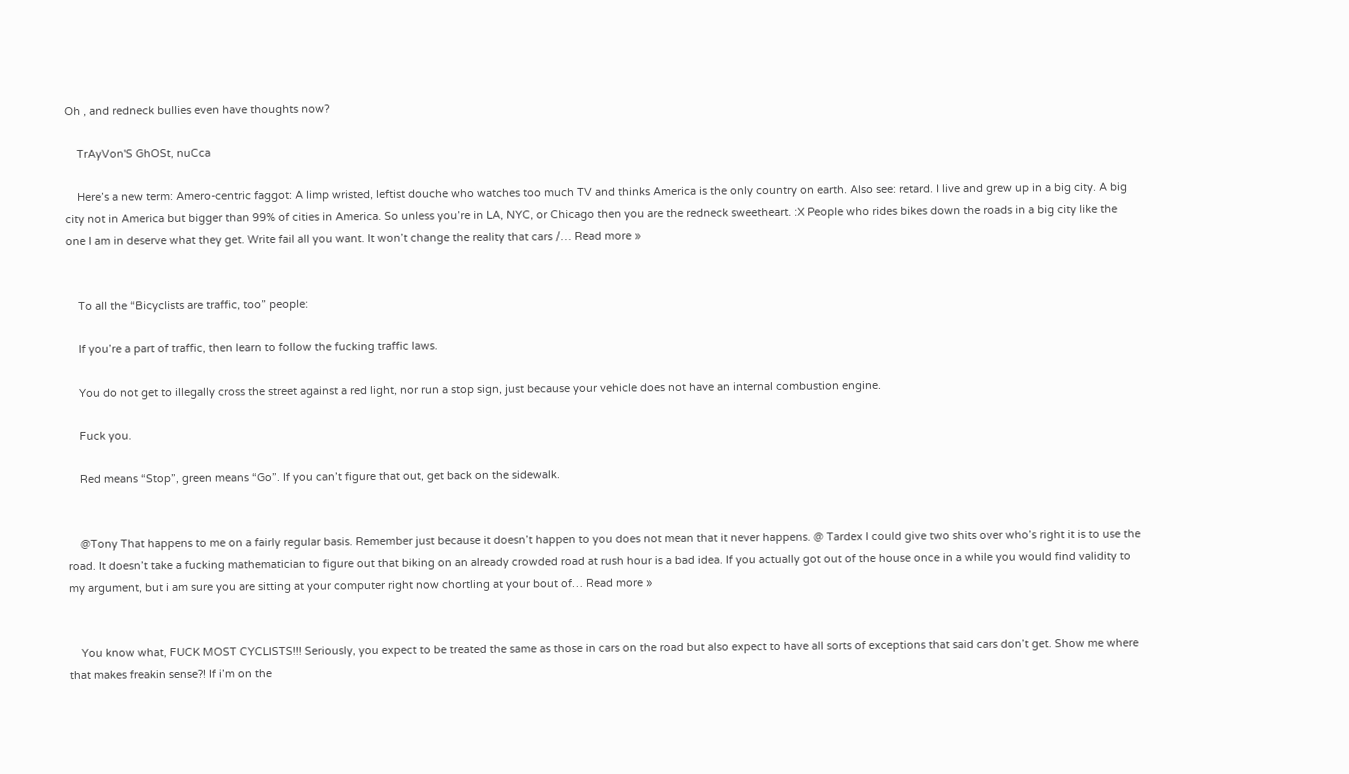Oh , and redneck bullies even have thoughts now?

    TrAyVon'S GhOSt, nuCca

    Here’s a new term: Amero-centric faggot: A limp wristed, leftist douche who watches too much TV and thinks America is the only country on earth. Also see: retard. I live and grew up in a big city. A big city not in America but bigger than 99% of cities in America. So unless you’re in LA, NYC, or Chicago then you are the redneck sweetheart. :X People who rides bikes down the roads in a big city like the one I am in deserve what they get. Write fail all you want. It won’t change the reality that cars /… Read more »


    To all the “Bicyclists are traffic, too” people:

    If you’re a part of traffic, then learn to follow the fucking traffic laws.

    You do not get to illegally cross the street against a red light, nor run a stop sign, just because your vehicle does not have an internal combustion engine.

    Fuck you.

    Red means “Stop”, green means “Go”. If you can’t figure that out, get back on the sidewalk.


    @Tony That happens to me on a fairly regular basis. Remember just because it doesn’t happen to you does not mean that it never happens. @ Tardex I could give two shits over who’s right it is to use the road. It doesn’t take a fucking mathematician to figure out that biking on an already crowded road at rush hour is a bad idea. If you actually got out of the house once in a while you would find validity to my argument, but i am sure you are sitting at your computer right now chortling at your bout of… Read more »


    You know what, FUCK MOST CYCLISTS!!! Seriously, you expect to be treated the same as those in cars on the road but also expect to have all sorts of exceptions that said cars don’t get. Show me where that makes freakin sense?! If i’m on the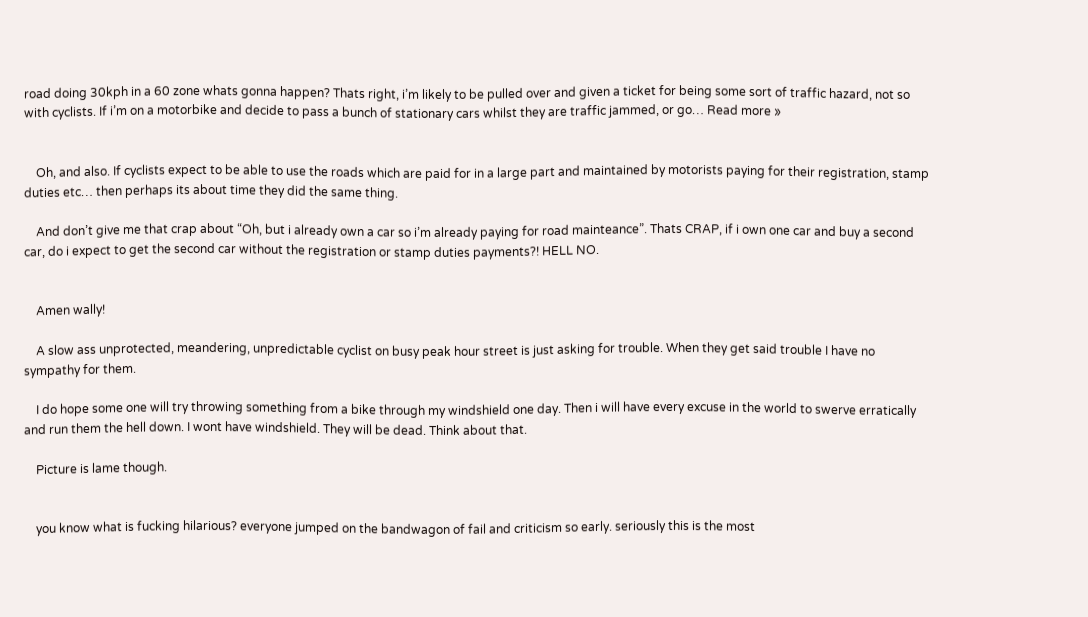road doing 30kph in a 60 zone whats gonna happen? Thats right, i’m likely to be pulled over and given a ticket for being some sort of traffic hazard, not so with cyclists. If i’m on a motorbike and decide to pass a bunch of stationary cars whilst they are traffic jammed, or go… Read more »


    Oh, and also. If cyclists expect to be able to use the roads which are paid for in a large part and maintained by motorists paying for their registration, stamp duties etc… then perhaps its about time they did the same thing.

    And don’t give me that crap about “Oh, but i already own a car so i’m already paying for road mainteance”. Thats CRAP, if i own one car and buy a second car, do i expect to get the second car without the registration or stamp duties payments?! HELL NO.


    Amen wally!

    A slow ass unprotected, meandering, unpredictable cyclist on busy peak hour street is just asking for trouble. When they get said trouble I have no sympathy for them.

    I do hope some one will try throwing something from a bike through my windshield one day. Then i will have every excuse in the world to swerve erratically and run them the hell down. I wont have windshield. They will be dead. Think about that.

    Picture is lame though.


    you know what is fucking hilarious? everyone jumped on the bandwagon of fail and criticism so early. seriously this is the most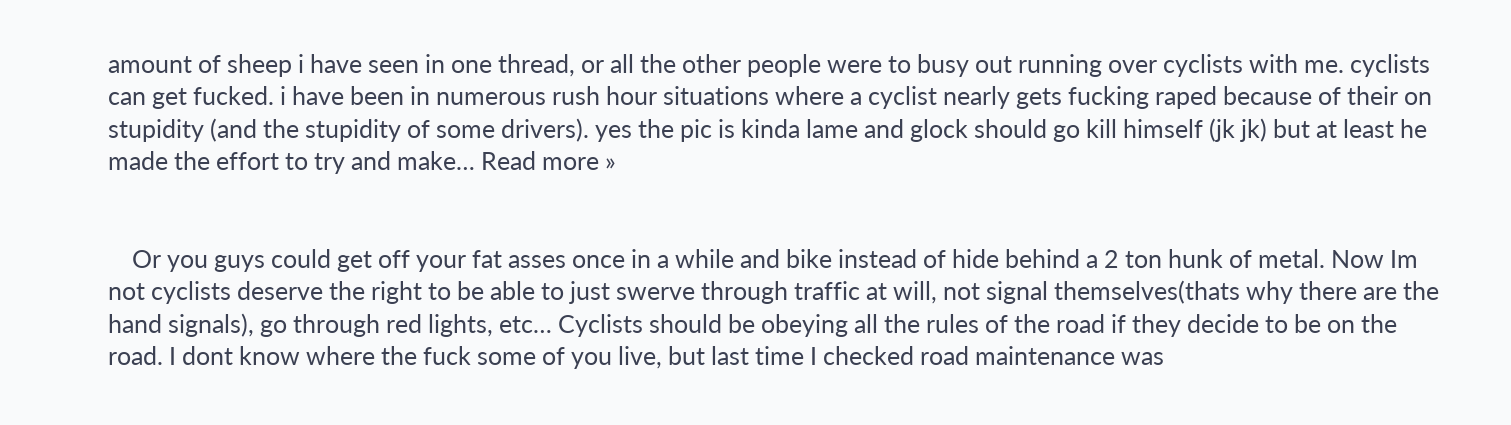amount of sheep i have seen in one thread, or all the other people were to busy out running over cyclists with me. cyclists can get fucked. i have been in numerous rush hour situations where a cyclist nearly gets fucking raped because of their on stupidity (and the stupidity of some drivers). yes the pic is kinda lame and glock should go kill himself (jk jk) but at least he made the effort to try and make… Read more »


    Or you guys could get off your fat asses once in a while and bike instead of hide behind a 2 ton hunk of metal. Now Im not cyclists deserve the right to be able to just swerve through traffic at will, not signal themselves(thats why there are the hand signals), go through red lights, etc… Cyclists should be obeying all the rules of the road if they decide to be on the road. I dont know where the fuck some of you live, but last time I checked road maintenance was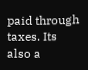paid through taxes. Its also a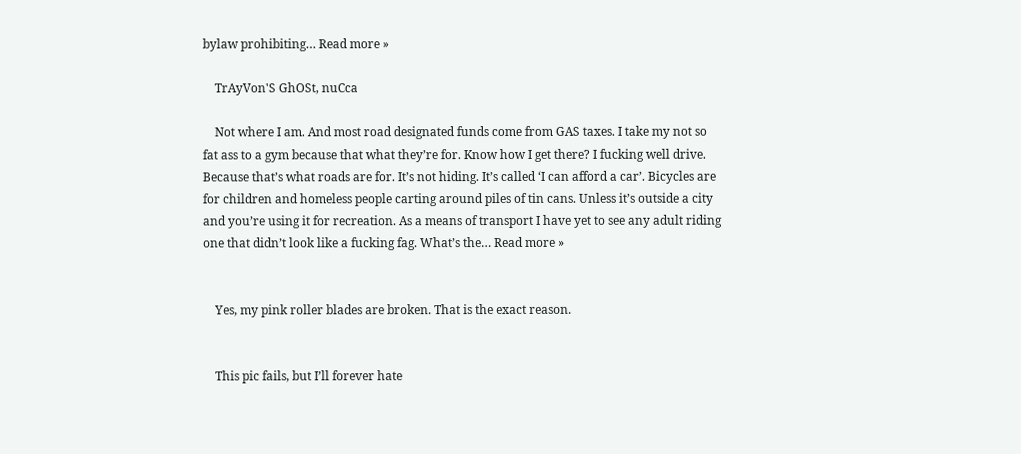bylaw prohibiting… Read more »

    TrAyVon'S GhOSt, nuCca

    Not where I am. And most road designated funds come from GAS taxes. I take my not so fat ass to a gym because that what they’re for. Know how I get there? I fucking well drive. Because that’s what roads are for. It’s not hiding. It’s called ‘I can afford a car’. Bicycles are for children and homeless people carting around piles of tin cans. Unless it’s outside a city and you’re using it for recreation. As a means of transport I have yet to see any adult riding one that didn’t look like a fucking fag. What’s the… Read more »


    Yes, my pink roller blades are broken. That is the exact reason.


    This pic fails, but I’ll forever hate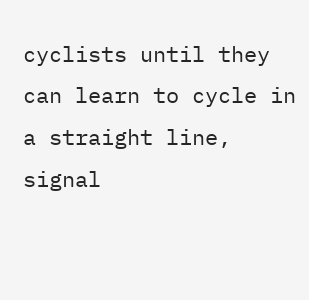cyclists until they can learn to cycle in a straight line, signal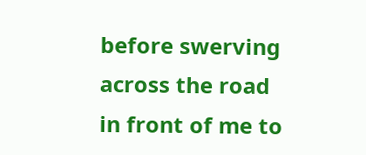before swerving across the road in front of me to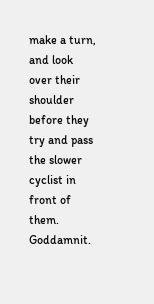make a turn, and look over their shoulder before they try and pass the slower cyclist in front of them. Goddamnit.